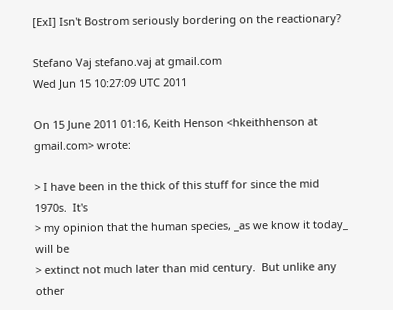[ExI] Isn't Bostrom seriously bordering on the reactionary?

Stefano Vaj stefano.vaj at gmail.com
Wed Jun 15 10:27:09 UTC 2011

On 15 June 2011 01:16, Keith Henson <hkeithhenson at gmail.com> wrote:

> I have been in the thick of this stuff for since the mid 1970s.  It's
> my opinion that the human species, _as we know it today_ will be
> extinct not much later than mid century.  But unlike any other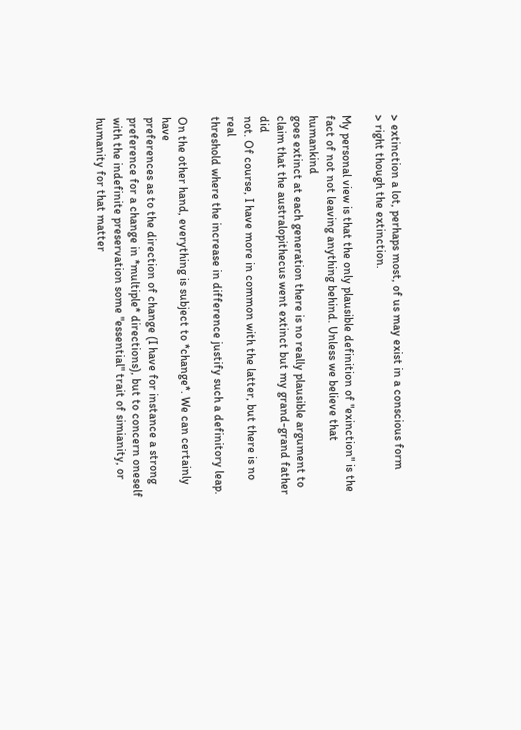> extinction a lot, perhaps most, of us may exist in a conscious form
> right though the extinction.

My personal view is that the only plausible definition of "exinction" is the
fact of not not leaving anything behind. Unless we believe that humankind
goes extinct at each generation there is no really plausible argument to
claim that the australopithecus went extinct but my grand-grand father did
not. Of course, I have more in common with the latter, but there is no real
threshold where the increase in difference justify such a definitory leap.

On the other hand, everything is subject to *change*. We can certainly have
preferences as to the direction of change (I have for instance a strong
preference for a change in *multiple* directions), but to concern oneself
with the indefinite preservation some "essential" trait of simianity, or
humanity for that matter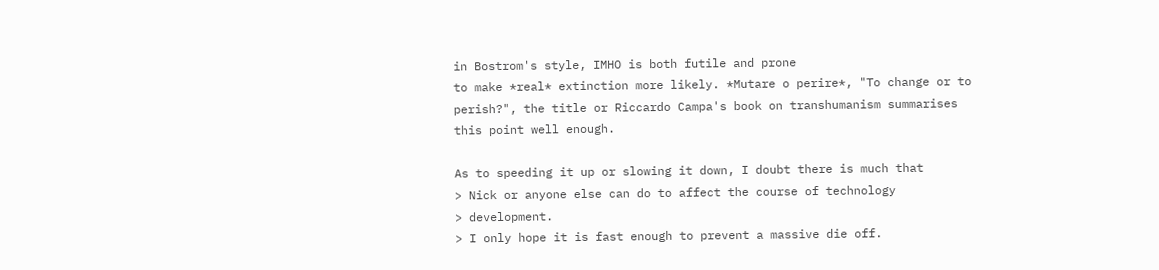in Bostrom's style, IMHO is both futile and prone
to make *real* extinction more likely. *Mutare o perire*, "To change or to
perish?", the title or Riccardo Campa's book on transhumanism summarises
this point well enough.

As to speeding it up or slowing it down, I doubt there is much that
> Nick or anyone else can do to affect the course of technology
> development.
> I only hope it is fast enough to prevent a massive die off.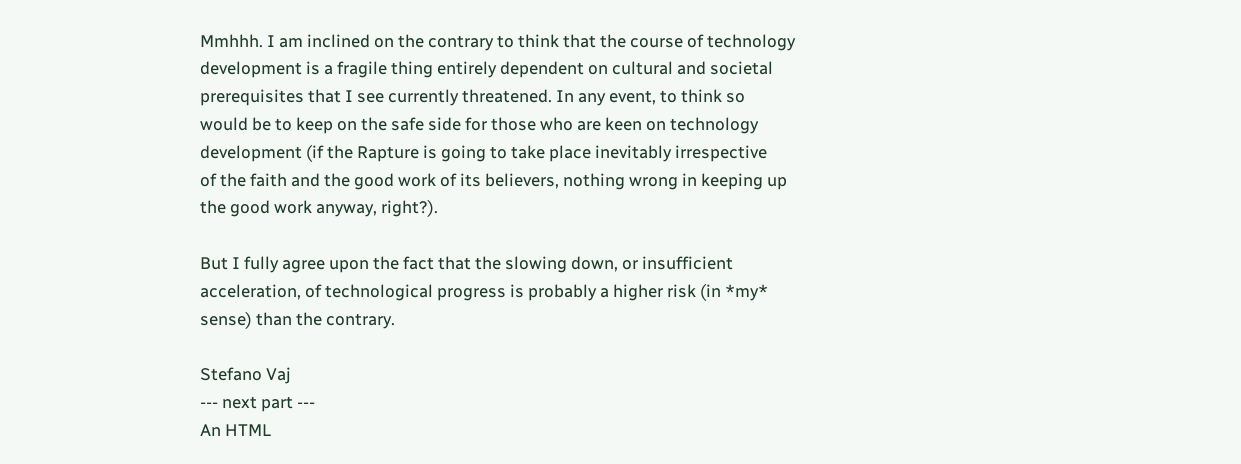Mmhhh. I am inclined on the contrary to think that the course of technology
development is a fragile thing entirely dependent on cultural and societal
prerequisites that I see currently threatened. In any event, to think so
would be to keep on the safe side for those who are keen on technology
development (if the Rapture is going to take place inevitably irrespective
of the faith and the good work of its believers, nothing wrong in keeping up
the good work anyway, right?).

But I fully agree upon the fact that the slowing down, or insufficient
acceleration, of technological progress is probably a higher risk (in *my*
sense) than the contrary.

Stefano Vaj
--- next part ---
An HTML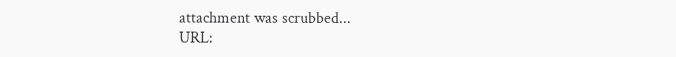attachment was scrubbed...
URL: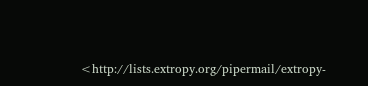<http://lists.extropy.org/pipermail/extropy-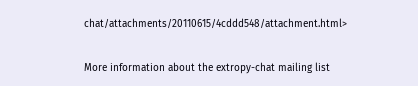chat/attachments/20110615/4cddd548/attachment.html>

More information about the extropy-chat mailing list